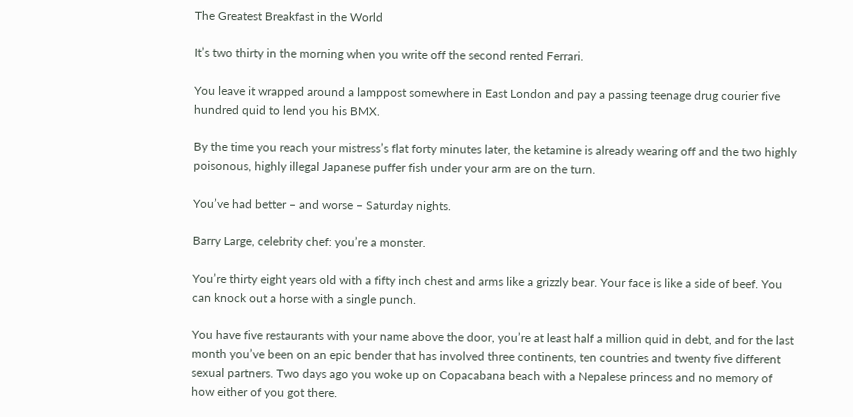The Greatest Breakfast in the World

It’s two thirty in the morning when you write off the second rented Ferrari.

You leave it wrapped around a lamppost somewhere in East London and pay a passing teenage drug courier five hundred quid to lend you his BMX.

By the time you reach your mistress’s flat forty minutes later, the ketamine is already wearing off and the two highly poisonous, highly illegal Japanese puffer fish under your arm are on the turn.

You’ve had better – and worse – Saturday nights.

Barry Large, celebrity chef: you’re a monster.

You’re thirty eight years old with a fifty inch chest and arms like a grizzly bear. Your face is like a side of beef. You can knock out a horse with a single punch.

You have five restaurants with your name above the door, you’re at least half a million quid in debt, and for the last month you’ve been on an epic bender that has involved three continents, ten countries and twenty five different sexual partners. Two days ago you woke up on Copacabana beach with a Nepalese princess and no memory of how either of you got there.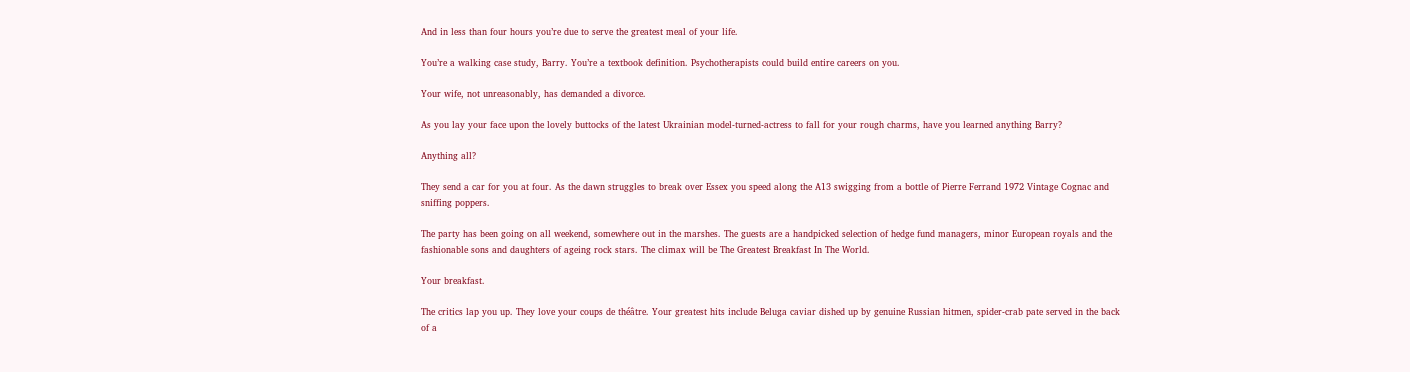And in less than four hours you’re due to serve the greatest meal of your life.

You’re a walking case study, Barry. You’re a textbook definition. Psychotherapists could build entire careers on you.

Your wife, not unreasonably, has demanded a divorce.

As you lay your face upon the lovely buttocks of the latest Ukrainian model-turned-actress to fall for your rough charms, have you learned anything Barry?

Anything all?

They send a car for you at four. As the dawn struggles to break over Essex you speed along the A13 swigging from a bottle of Pierre Ferrand 1972 Vintage Cognac and sniffing poppers.

The party has been going on all weekend, somewhere out in the marshes. The guests are a handpicked selection of hedge fund managers, minor European royals and the fashionable sons and daughters of ageing rock stars. The climax will be The Greatest Breakfast In The World.

Your breakfast.

The critics lap you up. They love your coups de théâtre. Your greatest hits include Beluga caviar dished up by genuine Russian hitmen, spider-crab pate served in the back of a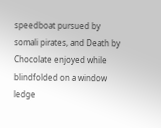speedboat pursued by somali pirates, and Death by Chocolate enjoyed while blindfolded on a window ledge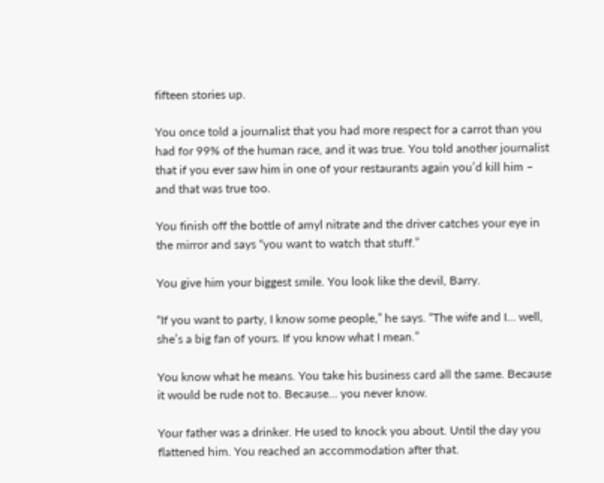fifteen stories up.

You once told a journalist that you had more respect for a carrot than you had for 99% of the human race, and it was true. You told another journalist that if you ever saw him in one of your restaurants again you’d kill him – and that was true too.

You finish off the bottle of amyl nitrate and the driver catches your eye in the mirror and says “you want to watch that stuff.”

You give him your biggest smile. You look like the devil, Barry.

“If you want to party, I know some people,” he says. “The wife and I… well, she’s a big fan of yours. If you know what I mean.”

You know what he means. You take his business card all the same. Because it would be rude not to. Because… you never know.

Your father was a drinker. He used to knock you about. Until the day you flattened him. You reached an accommodation after that.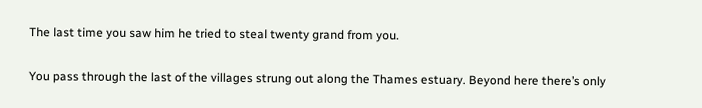The last time you saw him he tried to steal twenty grand from you.

You pass through the last of the villages strung out along the Thames estuary. Beyond here there’s only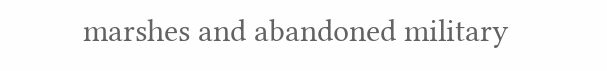marshes and abandoned military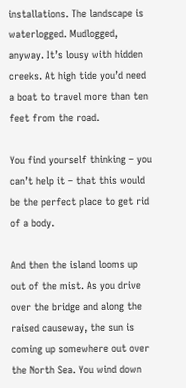installations. The landscape is waterlogged. Mudlogged, anyway. It’s lousy with hidden creeks. At high tide you’d need a boat to travel more than ten feet from the road.

You find yourself thinking – you can’t help it – that this would be the perfect place to get rid of a body.

And then the island looms up out of the mist. As you drive over the bridge and along the raised causeway, the sun is coming up somewhere out over the North Sea. You wind down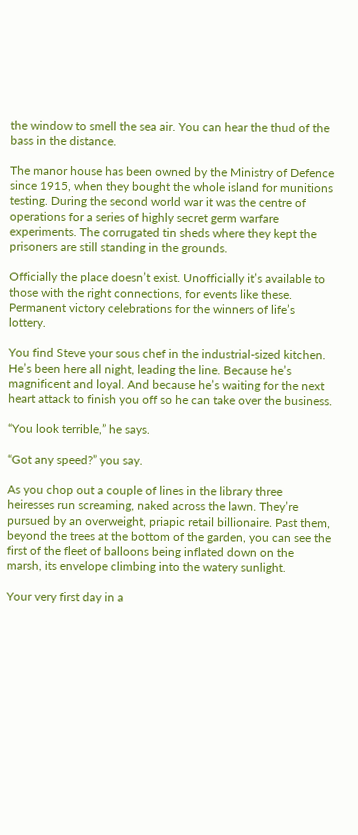the window to smell the sea air. You can hear the thud of the bass in the distance.

The manor house has been owned by the Ministry of Defence since 1915, when they bought the whole island for munitions testing. During the second world war it was the centre of operations for a series of highly secret germ warfare experiments. The corrugated tin sheds where they kept the prisoners are still standing in the grounds.

Officially the place doesn’t exist. Unofficially it’s available to those with the right connections, for events like these. Permanent victory celebrations for the winners of life’s lottery.

You find Steve your sous chef in the industrial-sized kitchen. He’s been here all night, leading the line. Because he’s magnificent and loyal. And because he’s waiting for the next heart attack to finish you off so he can take over the business.

“You look terrible,” he says.

“Got any speed?” you say.

As you chop out a couple of lines in the library three heiresses run screaming, naked across the lawn. They’re pursued by an overweight, priapic retail billionaire. Past them, beyond the trees at the bottom of the garden, you can see the first of the fleet of balloons being inflated down on the marsh, its envelope climbing into the watery sunlight.

Your very first day in a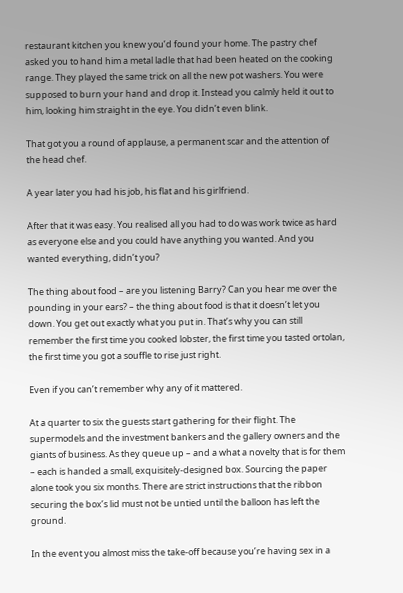restaurant kitchen you knew you’d found your home. The pastry chef asked you to hand him a metal ladle that had been heated on the cooking range. They played the same trick on all the new pot washers. You were supposed to burn your hand and drop it. Instead you calmly held it out to him, looking him straight in the eye. You didn’t even blink.

That got you a round of applause, a permanent scar and the attention of the head chef.

A year later you had his job, his flat and his girlfriend.

After that it was easy. You realised all you had to do was work twice as hard as everyone else and you could have anything you wanted. And you wanted everything, didn’t you?

The thing about food – are you listening Barry? Can you hear me over the pounding in your ears? – the thing about food is that it doesn’t let you down. You get out exactly what you put in. That’s why you can still remember the first time you cooked lobster, the first time you tasted ortolan, the first time you got a souffle to rise just right.

Even if you can’t remember why any of it mattered.

At a quarter to six the guests start gathering for their flight. The supermodels and the investment bankers and the gallery owners and the giants of business. As they queue up – and a what a novelty that is for them – each is handed a small, exquisitely-designed box. Sourcing the paper alone took you six months. There are strict instructions that the ribbon securing the box’s lid must not be untied until the balloon has left the ground.

In the event you almost miss the take-off because you’re having sex in a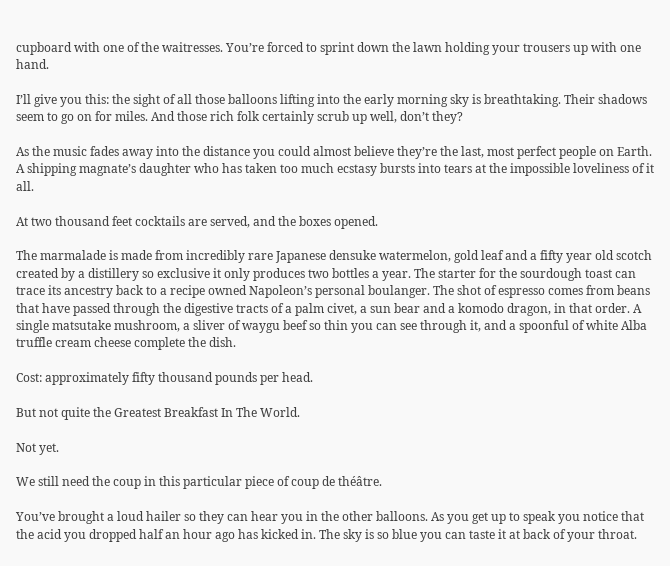cupboard with one of the waitresses. You’re forced to sprint down the lawn holding your trousers up with one hand.

I’ll give you this: the sight of all those balloons lifting into the early morning sky is breathtaking. Their shadows seem to go on for miles. And those rich folk certainly scrub up well, don’t they?

As the music fades away into the distance you could almost believe they’re the last, most perfect people on Earth. A shipping magnate’s daughter who has taken too much ecstasy bursts into tears at the impossible loveliness of it all.

At two thousand feet cocktails are served, and the boxes opened.

The marmalade is made from incredibly rare Japanese densuke watermelon, gold leaf and a fifty year old scotch created by a distillery so exclusive it only produces two bottles a year. The starter for the sourdough toast can trace its ancestry back to a recipe owned Napoleon’s personal boulanger. The shot of espresso comes from beans that have passed through the digestive tracts of a palm civet, a sun bear and a komodo dragon, in that order. A single matsutake mushroom, a sliver of waygu beef so thin you can see through it, and a spoonful of white Alba truffle cream cheese complete the dish.

Cost: approximately fifty thousand pounds per head.

But not quite the Greatest Breakfast In The World.

Not yet.

We still need the coup in this particular piece of coup de théâtre.

You’ve brought a loud hailer so they can hear you in the other balloons. As you get up to speak you notice that the acid you dropped half an hour ago has kicked in. The sky is so blue you can taste it at back of your throat.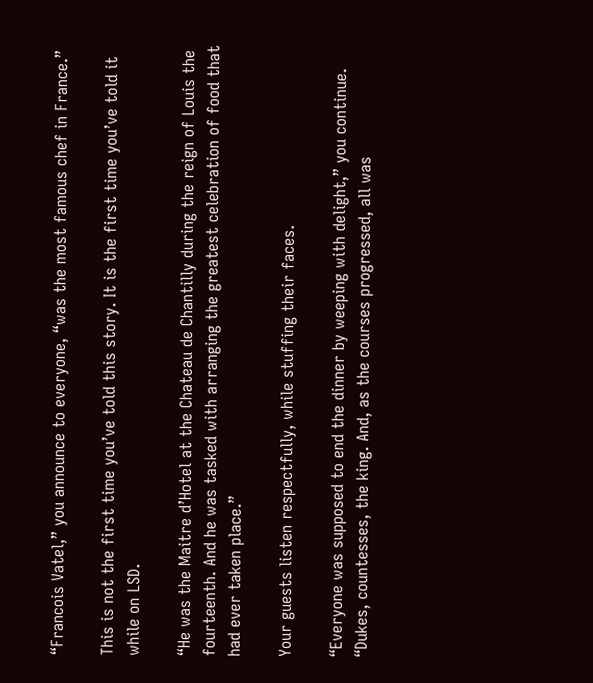“Francois Vatel,” you announce to everyone, “was the most famous chef in France.”

This is not the first time you’ve told this story. It is the first time you’ve told it while on LSD.

“He was the Maitre d’Hotel at the Chateau de Chantilly during the reign of Louis the fourteenth. And he was tasked with arranging the greatest celebration of food that had ever taken place.”

Your guests listen respectfully, while stuffing their faces.

“Everyone was supposed to end the dinner by weeping with delight,” you continue. “Dukes, countesses, the king. And, as the courses progressed, all was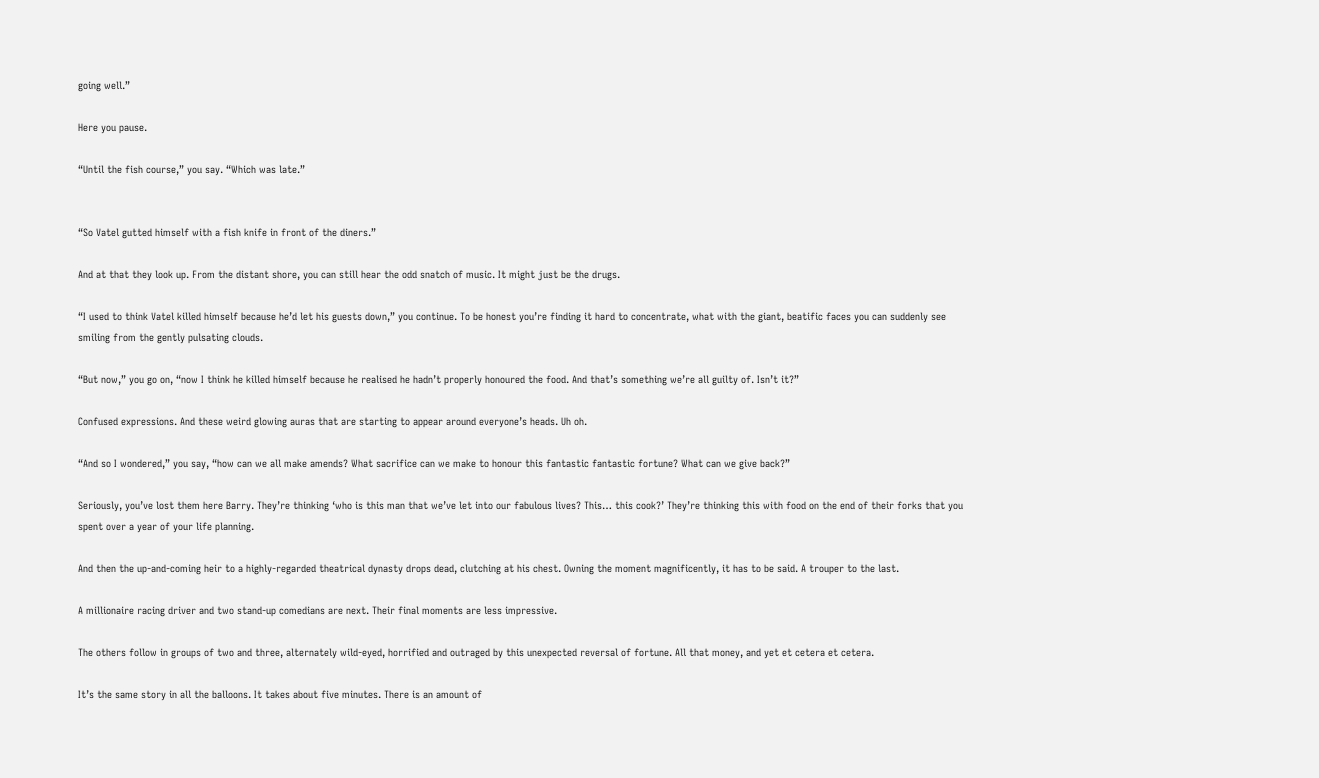going well.”

Here you pause.

“Until the fish course,” you say. “Which was late.”


“So Vatel gutted himself with a fish knife in front of the diners.”

And at that they look up. From the distant shore, you can still hear the odd snatch of music. It might just be the drugs.

“I used to think Vatel killed himself because he’d let his guests down,” you continue. To be honest you’re finding it hard to concentrate, what with the giant, beatific faces you can suddenly see smiling from the gently pulsating clouds.

“But now,” you go on, “now I think he killed himself because he realised he hadn’t properly honoured the food. And that’s something we’re all guilty of. Isn’t it?”

Confused expressions. And these weird glowing auras that are starting to appear around everyone’s heads. Uh oh.

“And so I wondered,” you say, “how can we all make amends? What sacrifice can we make to honour this fantastic fantastic fortune? What can we give back?”

Seriously, you’ve lost them here Barry. They’re thinking ‘who is this man that we’ve let into our fabulous lives? This… this cook?’ They’re thinking this with food on the end of their forks that you spent over a year of your life planning.

And then the up-and-coming heir to a highly-regarded theatrical dynasty drops dead, clutching at his chest. Owning the moment magnificently, it has to be said. A trouper to the last.

A millionaire racing driver and two stand-up comedians are next. Their final moments are less impressive.

The others follow in groups of two and three, alternately wild-eyed, horrified and outraged by this unexpected reversal of fortune. All that money, and yet et cetera et cetera.

It’s the same story in all the balloons. It takes about five minutes. There is an amount of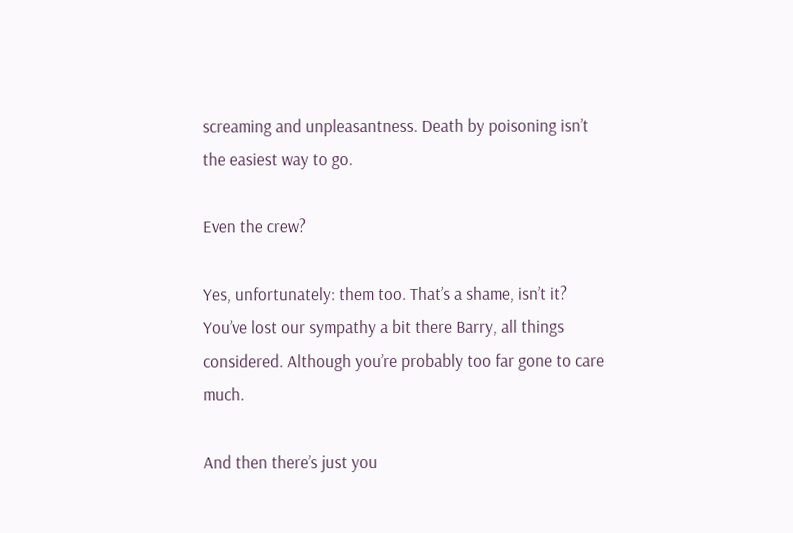screaming and unpleasantness. Death by poisoning isn’t the easiest way to go.

Even the crew?

Yes, unfortunately: them too. That’s a shame, isn’t it? You’ve lost our sympathy a bit there Barry, all things considered. Although you’re probably too far gone to care much.

And then there’s just you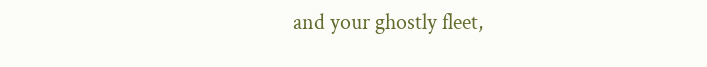and your ghostly fleet,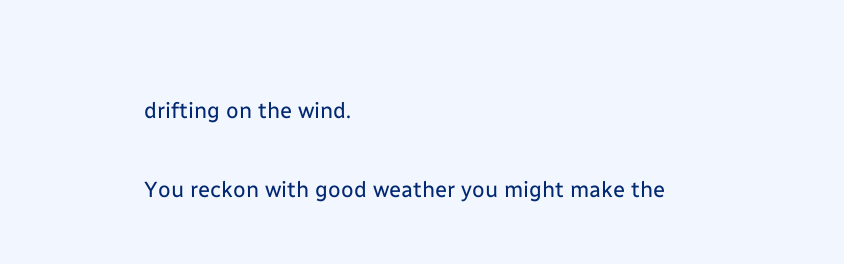drifting on the wind.

You reckon with good weather you might make the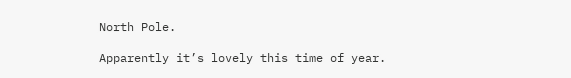North Pole.

Apparently it’s lovely this time of year.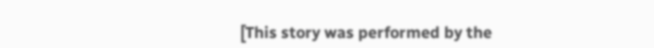[This story was performed by the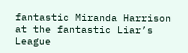fantastic Miranda Harrison at the fantastic Liar’s League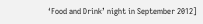‘Food and Drink’ night in September 2012]